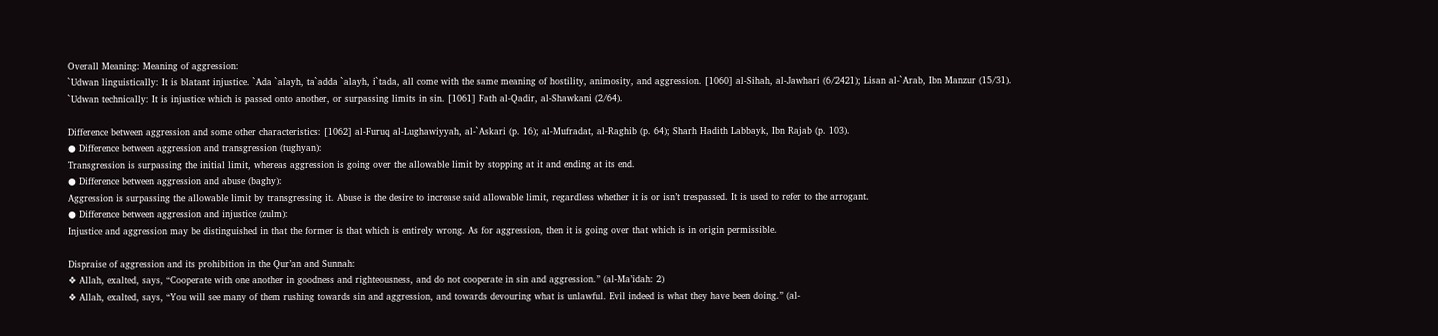Overall Meaning: Meaning of aggression:
`Udwan linguistically: It is blatant injustice. `Ada `alayh, ta`adda `alayh, i`tada, all come with the same meaning of hostility, animosity, and aggression. [1060] al-Sihah, al-Jawhari (6/2421); Lisan al-`Arab, Ibn Manzur (15/31).
`Udwan technically: It is injustice which is passed onto another, or surpassing limits in sin. [1061] Fath al-Qadir, al-Shawkani (2/64).

Difference between aggression and some other characteristics: [1062] al-Furuq al-Lughawiyyah, al-`Askari (p. 16); al-Mufradat, al-Raghib (p. 64); Sharh Hadith Labbayk, Ibn Rajab (p. 103).
● Difference between aggression and transgression (tughyan):
Transgression is surpassing the initial limit, whereas aggression is going over the allowable limit by stopping at it and ending at its end.
● Difference between aggression and abuse (baghy):
Aggression is surpassing the allowable limit by transgressing it. Abuse is the desire to increase said allowable limit, regardless whether it is or isn’t trespassed. It is used to refer to the arrogant.
● Difference between aggression and injustice (zulm):
Injustice and aggression may be distinguished in that the former is that which is entirely wrong. As for aggression, then it is going over that which is in origin permissible.

Dispraise of aggression and its prohibition in the Qur’an and Sunnah:
❖ Allah, exalted, says, “Cooperate with one another in goodness and righteousness, and do not cooperate in sin and aggression.” (al-Ma’idah: 2)
❖ Allah, exalted, says, “You will see many of them rushing towards sin and aggression, and towards devouring what is unlawful. Evil indeed is what they have been doing.” (al-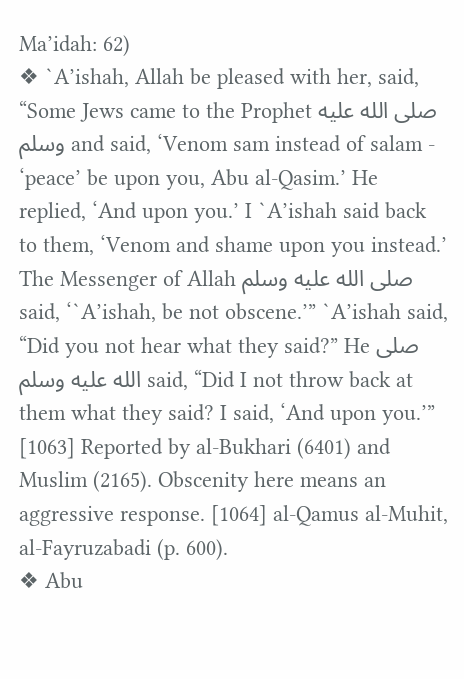Ma’idah: 62)
❖ `A’ishah, Allah be pleased with her, said, “Some Jews came to the Prophet صلى الله عليه وسلم and said, ‘Venom sam instead of salam - ‘peace’ be upon you, Abu al-Qasim.’ He replied, ‘And upon you.’ I `A’ishah said back to them, ‘Venom and shame upon you instead.’ The Messenger of Allah صلى الله عليه وسلم said, ‘`A’ishah, be not obscene.’” `A’ishah said, “Did you not hear what they said?” He صلى الله عليه وسلم said, “Did I not throw back at them what they said? I said, ‘And upon you.’” [1063] Reported by al-Bukhari (6401) and Muslim (2165). Obscenity here means an aggressive response. [1064] al-Qamus al-Muhit, al-Fayruzabadi (p. 600).
❖ Abu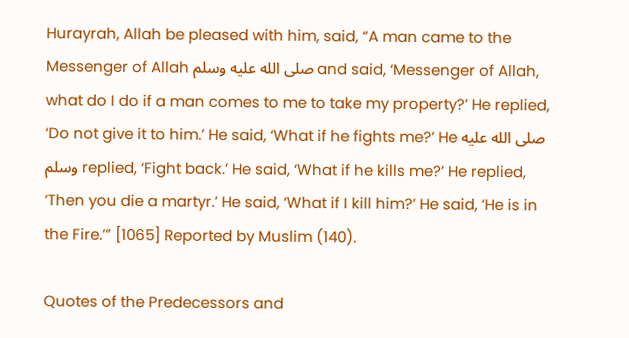Hurayrah, Allah be pleased with him, said, “A man came to the Messenger of Allah صلى الله عليه وسلم and said, ‘Messenger of Allah, what do I do if a man comes to me to take my property?’ He replied, ‘Do not give it to him.’ He said, ‘What if he fights me?’ He صلى الله عليه وسلم replied, ‘Fight back.’ He said, ‘What if he kills me?’ He replied, ‘Then you die a martyr.’ He said, ‘What if I kill him?’ He said, ‘He is in the Fire.’” [1065] Reported by Muslim (140).

Quotes of the Predecessors and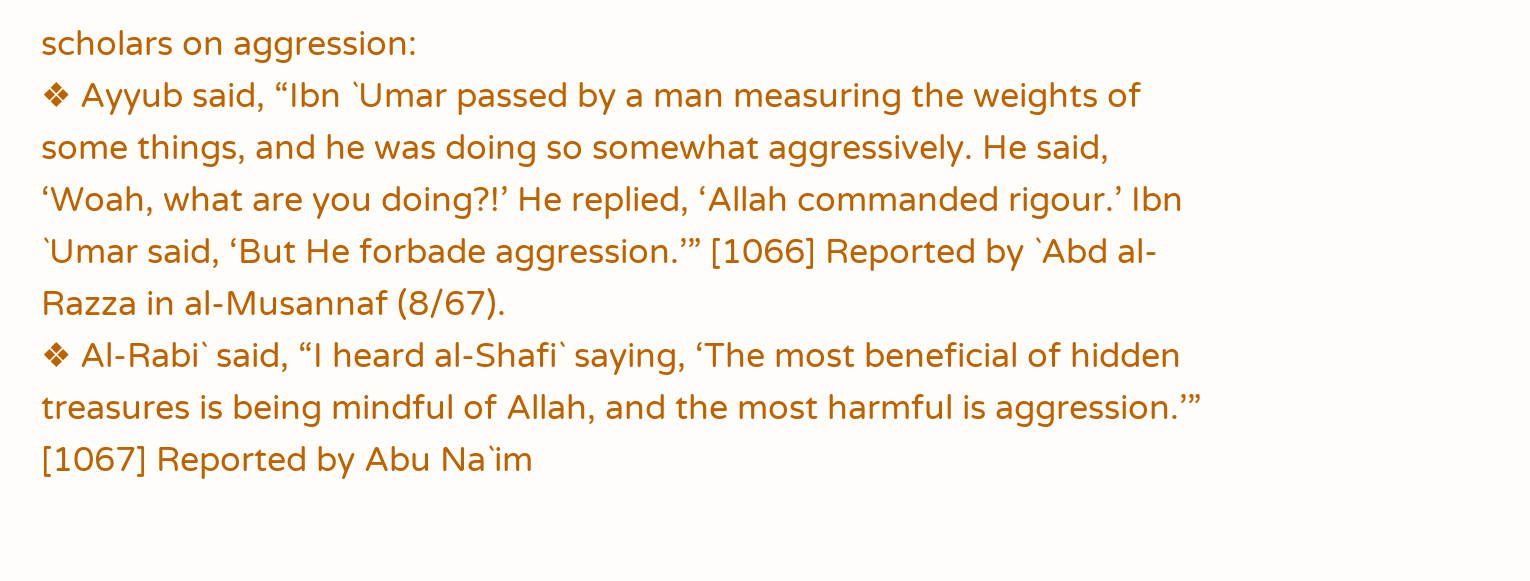scholars on aggression:
❖ Ayyub said, “Ibn `Umar passed by a man measuring the weights of some things, and he was doing so somewhat aggressively. He said, ‘Woah, what are you doing?!’ He replied, ‘Allah commanded rigour.’ Ibn `Umar said, ‘But He forbade aggression.’” [1066] Reported by `Abd al-Razza in al-Musannaf (8/67).
❖ Al-Rabi` said, “I heard al-Shafi` saying, ‘The most beneficial of hidden treasures is being mindful of Allah, and the most harmful is aggression.’” [1067] Reported by Abu Na`im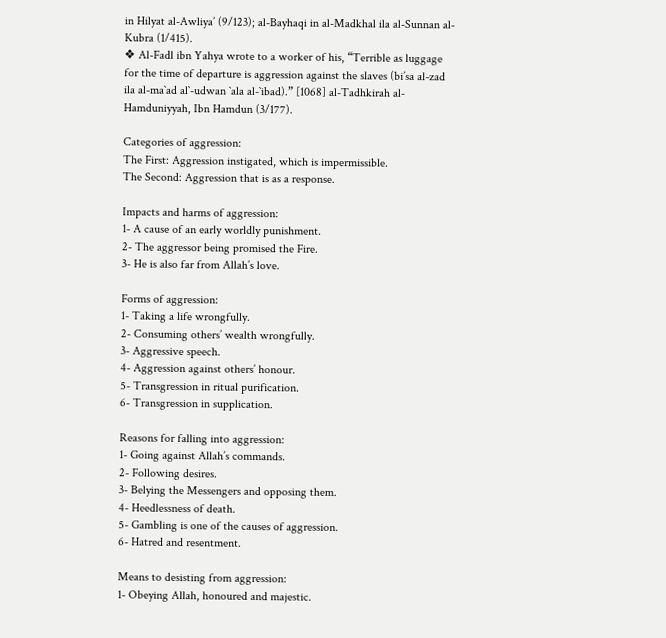in Hilyat al-Awliya’ (9/123); al-Bayhaqi in al-Madkhal ila al-Sunnan al-Kubra (1/415).
❖ Al-Fadl ibn Yahya wrote to a worker of his, “Terrible as luggage for the time of departure is aggression against the slaves (bi’sa al-zad ila al-ma`ad al`-udwan `ala al-`ibad).” [1068] al-Tadhkirah al-Hamduniyyah, Ibn Hamdun (3/177).

Categories of aggression:
The First: Aggression instigated, which is impermissible.
The Second: Aggression that is as a response.

Impacts and harms of aggression:
1- A cause of an early worldly punishment.
2- The aggressor being promised the Fire.
3- He is also far from Allah’s love.

Forms of aggression:
1- Taking a life wrongfully.
2- Consuming others’ wealth wrongfully.
3- Aggressive speech.
4- Aggression against others’ honour.
5- Transgression in ritual purification.
6- Transgression in supplication.

Reasons for falling into aggression:
1- Going against Allah’s commands.
2- Following desires.
3- Belying the Messengers and opposing them.
4- Heedlessness of death.
5- Gambling is one of the causes of aggression.
6- Hatred and resentment.

Means to desisting from aggression:
1- Obeying Allah, honoured and majestic.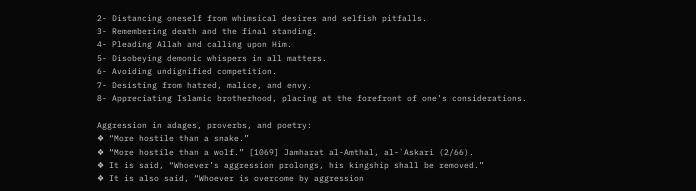2- Distancing oneself from whimsical desires and selfish pitfalls.
3- Remembering death and the final standing.
4- Pleading Allah and calling upon Him.
5- Disobeying demonic whispers in all matters.
6- Avoiding undignified competition.
7- Desisting from hatred, malice, and envy.
8- Appreciating Islamic brotherhood, placing at the forefront of one’s considerations.

Aggression in adages, proverbs, and poetry:
❖ “More hostile than a snake.”
❖ “More hostile than a wolf.” [1069] Jamharat al-Amthal, al-`Askari (2/66).
❖ It is said, “Whoever’s aggression prolongs, his kingship shall be removed.”
❖ It is also said, “Whoever is overcome by aggression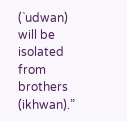(`udwan) will be isolated from brothers (ikhwan).”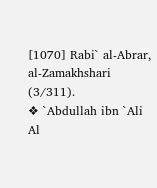[1070] Rabi` al-Abrar, al-Zamakhshari (3/311).
❖ `Abdullah ibn `Ali Al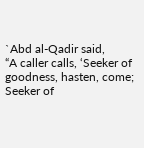`Abd al-Qadir said,
“A caller calls, ‘Seeker of goodness, hasten, come;
Seeker of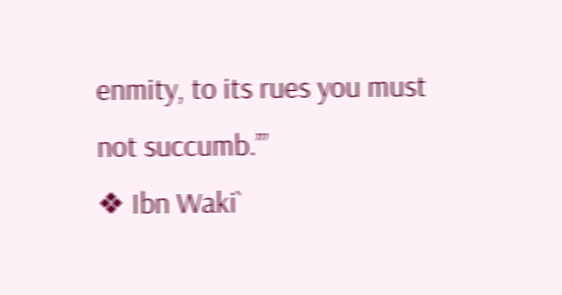enmity, to its rues you must not succumb.’”
❖ Ibn Waki`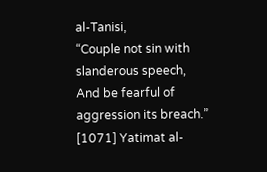al-Tanisi,
“Couple not sin with slanderous speech,
And be fearful of aggression its breach.” [1071] Yatimat al-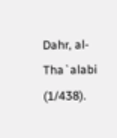Dahr, al-Tha`alabi (1/438).